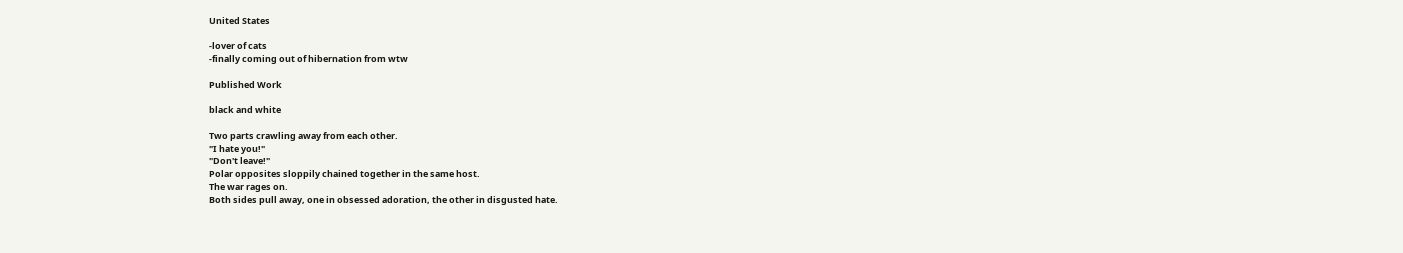United States

-lover of cats
-finally coming out of hibernation from wtw

Published Work

black and white

Two parts crawling away from each other.
"I hate you!"
"Don't leave!"
Polar opposites sloppily chained together in the same host.
The war rages on.
Both sides pull away, one in obsessed adoration, the other in disgusted hate.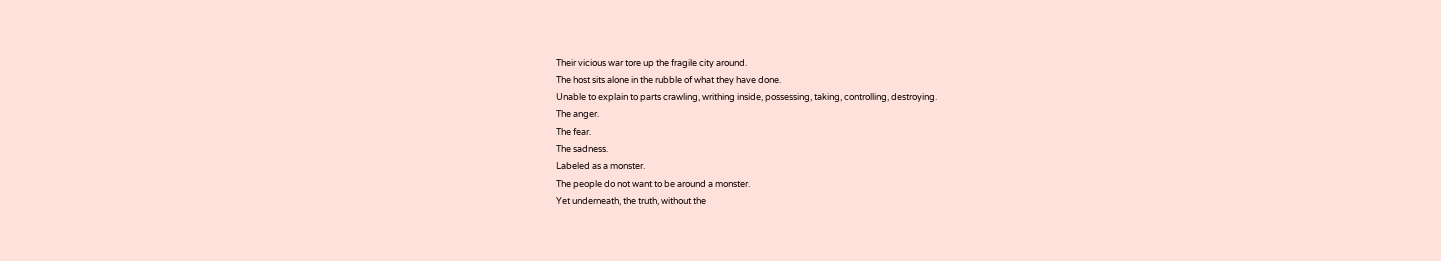Their vicious war tore up the fragile city around.
The host sits alone in the rubble of what they have done.
Unable to explain to parts crawling, writhing inside, possessing, taking, controlling, destroying.
The anger.
The fear.
The sadness.
Labeled as a monster.
The people do not want to be around a monster.
Yet underneath, the truth, without the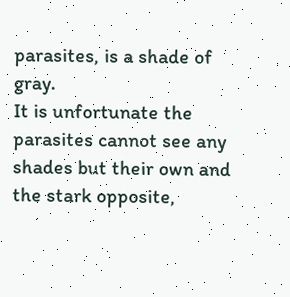parasites, is a shade of gray.
It is unfortunate the parasites cannot see any shades but their own and the stark opposite,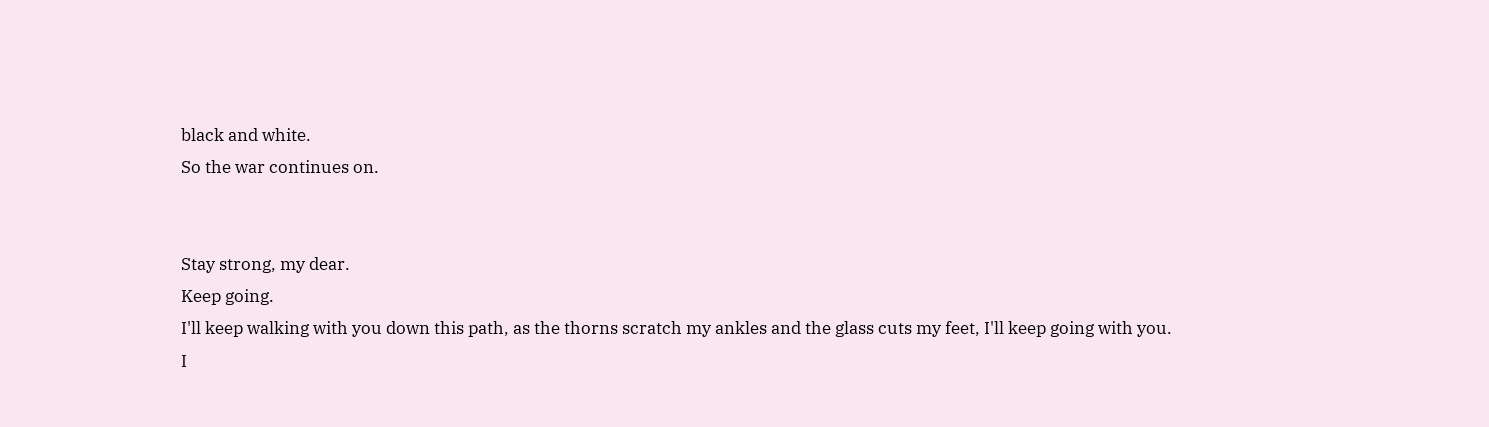black and white.
So the war continues on.


Stay strong, my dear.
Keep going.
I'll keep walking with you down this path, as the thorns scratch my ankles and the glass cuts my feet, I'll keep going with you.
I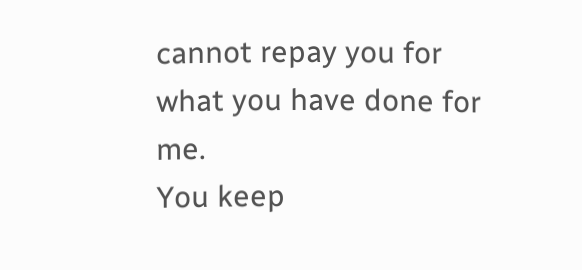cannot repay you for what you have done for me.
You keep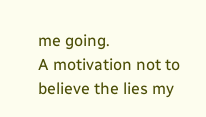me going.
A motivation not to believe the lies my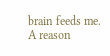brain feeds me.
A reason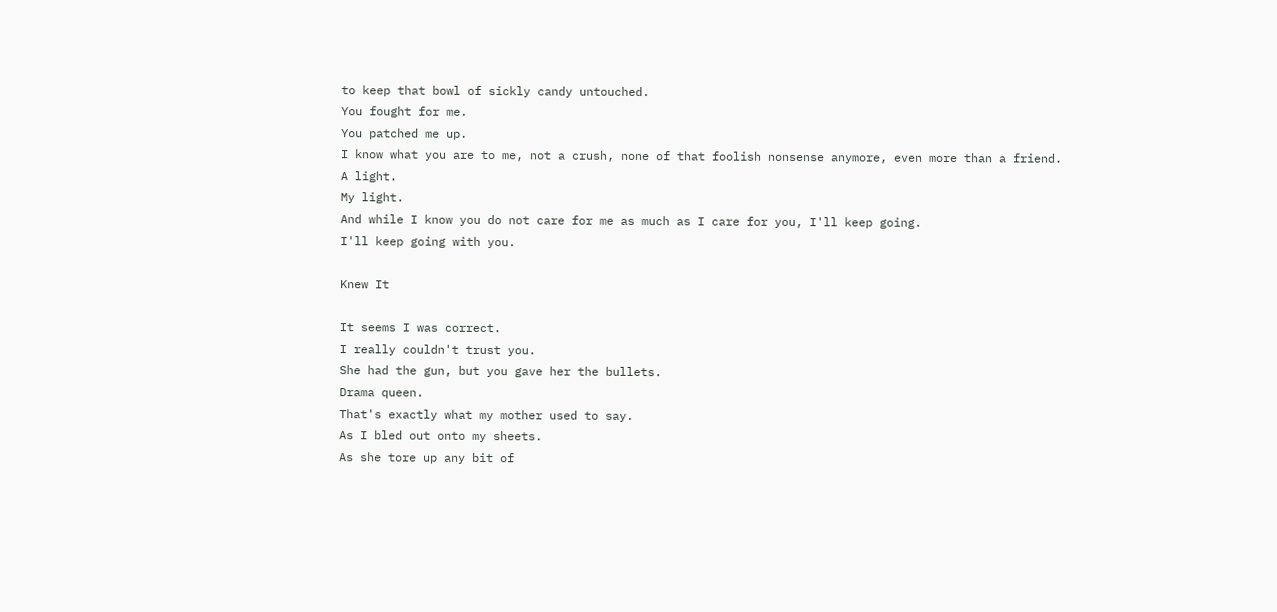to keep that bowl of sickly candy untouched.
You fought for me.
You patched me up.
I know what you are to me, not a crush, none of that foolish nonsense anymore, even more than a friend.
A light.
My light.
And while I know you do not care for me as much as I care for you, I'll keep going.
I'll keep going with you.

Knew It

It seems I was correct.
I really couldn't trust you.
She had the gun, but you gave her the bullets.
Drama queen.
That's exactly what my mother used to say.
As I bled out onto my sheets.
As she tore up any bit of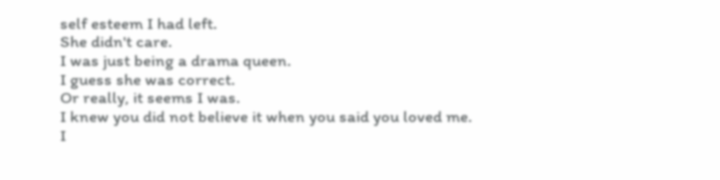self esteem I had left.
She didn't care.
I was just being a drama queen.
I guess she was correct.
Or really, it seems I was.
I knew you did not believe it when you said you loved me.
I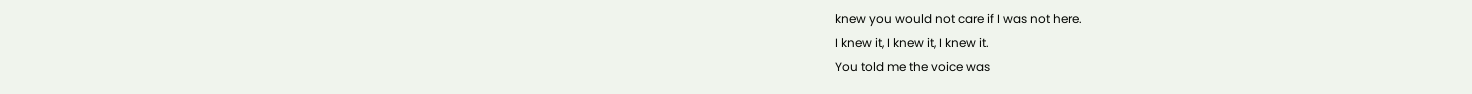knew you would not care if I was not here.
I knew it, I knew it, I knew it.
You told me the voice was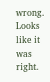wrong.
Looks like it was right.